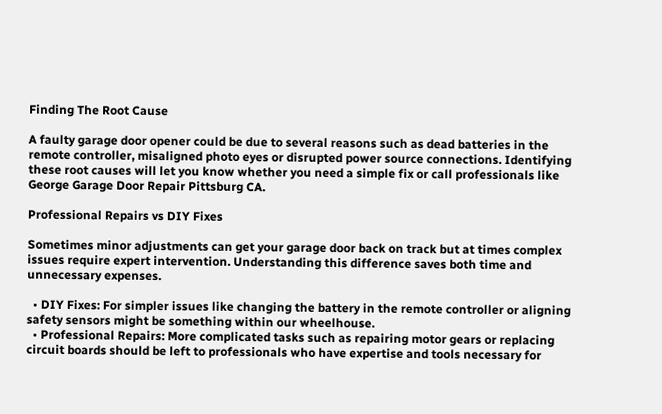Finding The Root Cause

A faulty garage door opener could be due to several reasons such as dead batteries in the remote controller, misaligned photo eyes or disrupted power source connections. Identifying these root causes will let you know whether you need a simple fix or call professionals like George Garage Door Repair Pittsburg CA.

Professional Repairs vs DIY Fixes

Sometimes minor adjustments can get your garage door back on track but at times complex issues require expert intervention. Understanding this difference saves both time and unnecessary expenses.

  • DIY Fixes: For simpler issues like changing the battery in the remote controller or aligning safety sensors might be something within our wheelhouse.
  • Professional Repairs: More complicated tasks such as repairing motor gears or replacing circuit boards should be left to professionals who have expertise and tools necessary for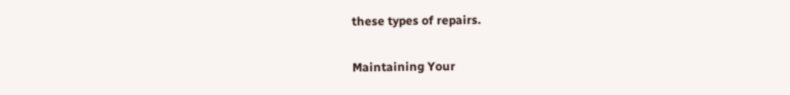these types of repairs.

Maintaining Your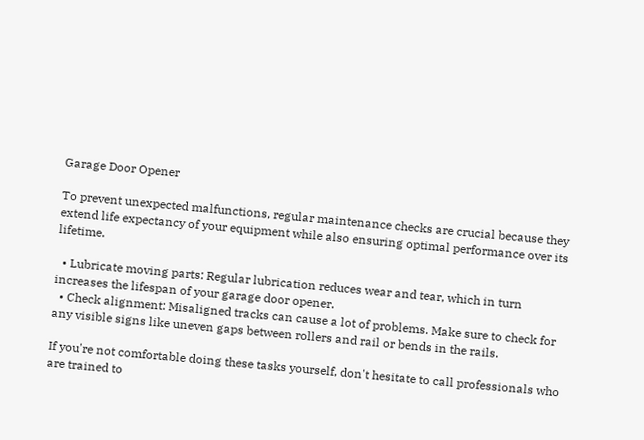Garage Door Opener

To prevent unexpected malfunctions, regular maintenance checks are crucial because they extend life expectancy of your equipment while also ensuring optimal performance over its lifetime.

  • Lubricate moving parts: Regular lubrication reduces wear and tear, which in turn increases the lifespan of your garage door opener.
  • Check alignment: Misaligned tracks can cause a lot of problems. Make sure to check for any visible signs like uneven gaps between rollers and rail or bends in the rails.

If you're not comfortable doing these tasks yourself, don't hesitate to call professionals who are trained to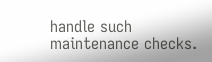handle such maintenance checks.